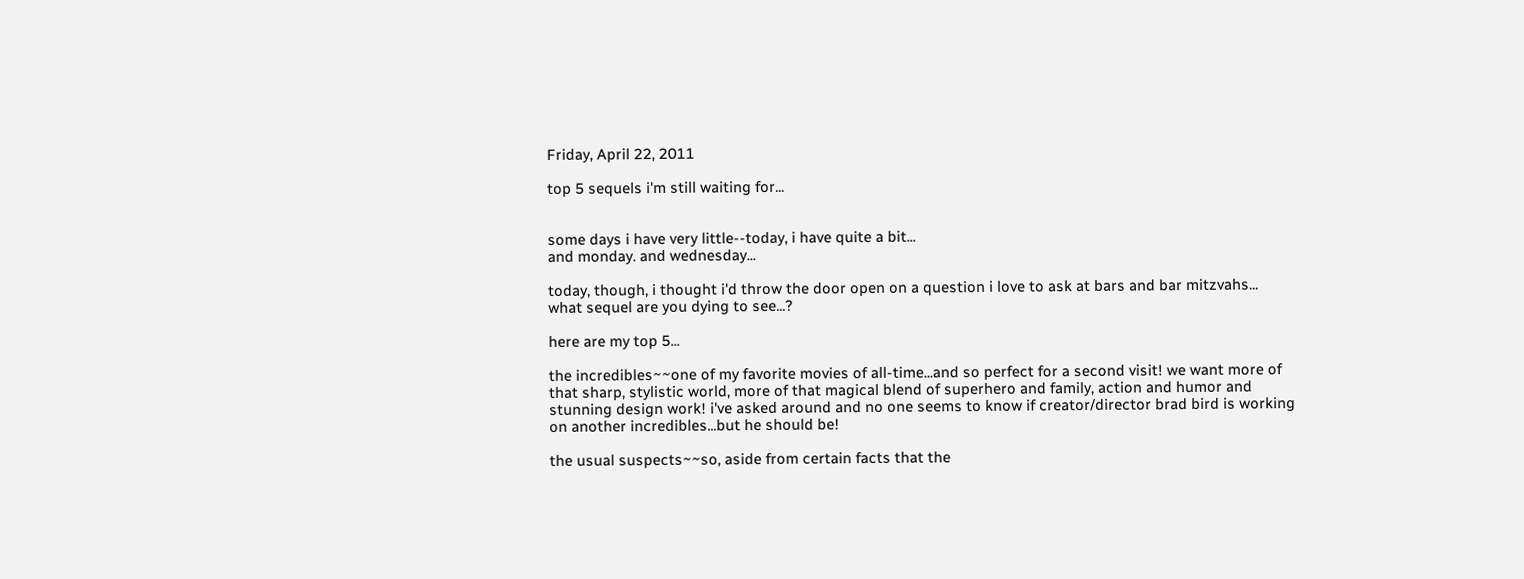Friday, April 22, 2011

top 5 sequels i'm still waiting for...


some days i have very little--today, i have quite a bit...
and monday. and wednesday...

today, though, i thought i'd throw the door open on a question i love to ask at bars and bar mitzvahs...
what sequel are you dying to see...?

here are my top 5...

the incredibles~~one of my favorite movies of all-time...and so perfect for a second visit! we want more of that sharp, stylistic world, more of that magical blend of superhero and family, action and humor and stunning design work! i've asked around and no one seems to know if creator/director brad bird is working on another incredibles...but he should be!

the usual suspects~~so, aside from certain facts that the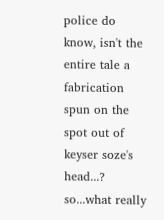police do know, isn't the entire tale a fabrication spun on the spot out of keyser soze's head...? so...what really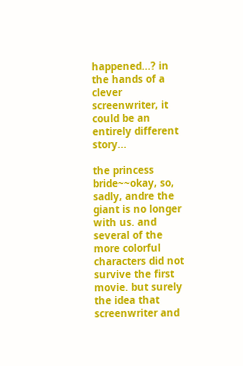happened...? in the hands of a clever screenwriter, it could be an entirely different story...

the princess bride~~okay, so, sadly, andre the giant is no longer with us. and several of the more colorful characters did not survive the first movie. but surely the idea that screenwriter and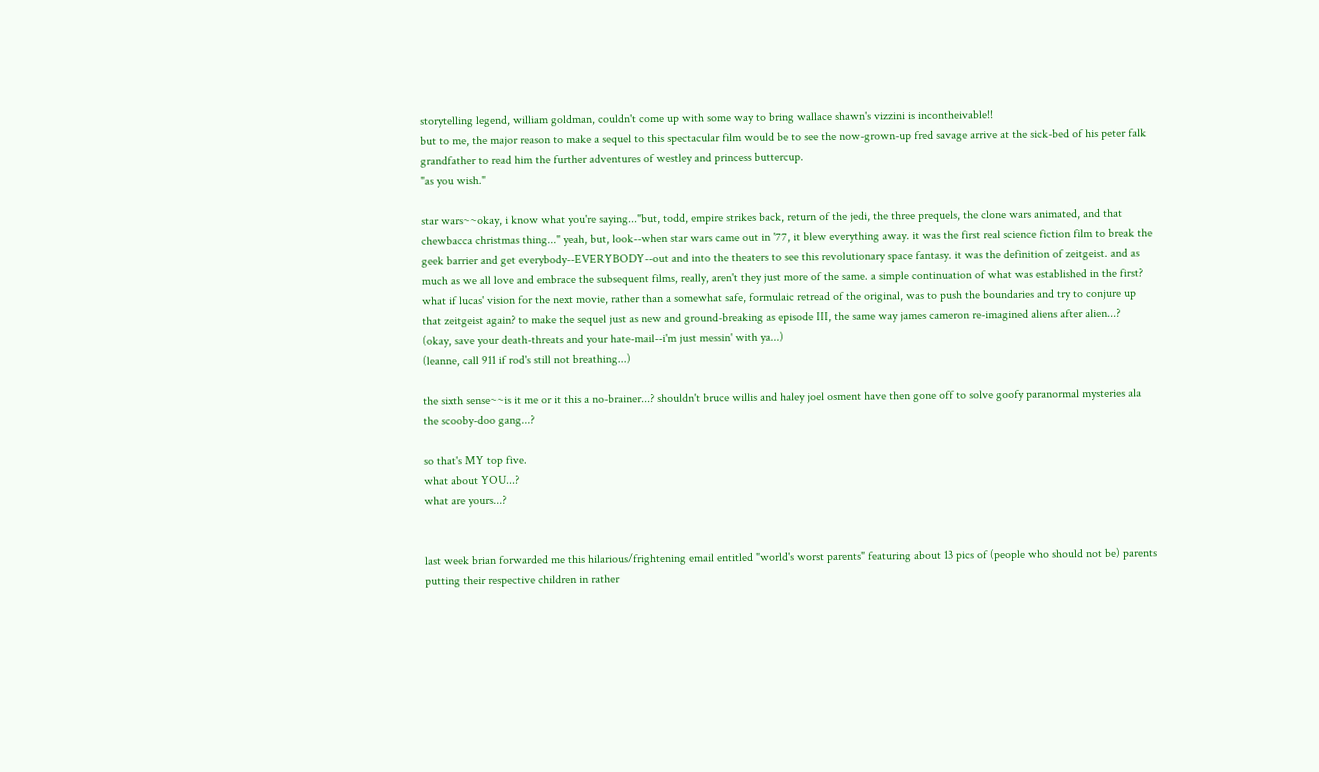storytelling legend, william goldman, couldn't come up with some way to bring wallace shawn's vizzini is incontheivable!!
but to me, the major reason to make a sequel to this spectacular film would be to see the now-grown-up fred savage arrive at the sick-bed of his peter falk grandfather to read him the further adventures of westley and princess buttercup.
"as you wish."

star wars~~okay, i know what you're saying..."but, todd, empire strikes back, return of the jedi, the three prequels, the clone wars animated, and that chewbacca christmas thing..." yeah, but, look--when star wars came out in '77, it blew everything away. it was the first real science fiction film to break the geek barrier and get everybody--EVERYBODY--out and into the theaters to see this revolutionary space fantasy. it was the definition of zeitgeist. and as much as we all love and embrace the subsequent films, really, aren't they just more of the same. a simple continuation of what was established in the first? what if lucas' vision for the next movie, rather than a somewhat safe, formulaic retread of the original, was to push the boundaries and try to conjure up that zeitgeist again? to make the sequel just as new and ground-breaking as episode III, the same way james cameron re-imagined aliens after alien...?
(okay, save your death-threats and your hate-mail--i'm just messin' with ya...)
(leanne, call 911 if rod's still not breathing...)

the sixth sense~~is it me or it this a no-brainer...? shouldn't bruce willis and haley joel osment have then gone off to solve goofy paranormal mysteries ala the scooby-doo gang...?

so that's MY top five.
what about YOU...?
what are yours...?


last week brian forwarded me this hilarious/frightening email entitled "world's worst parents" featuring about 13 pics of (people who should not be) parents putting their respective children in rather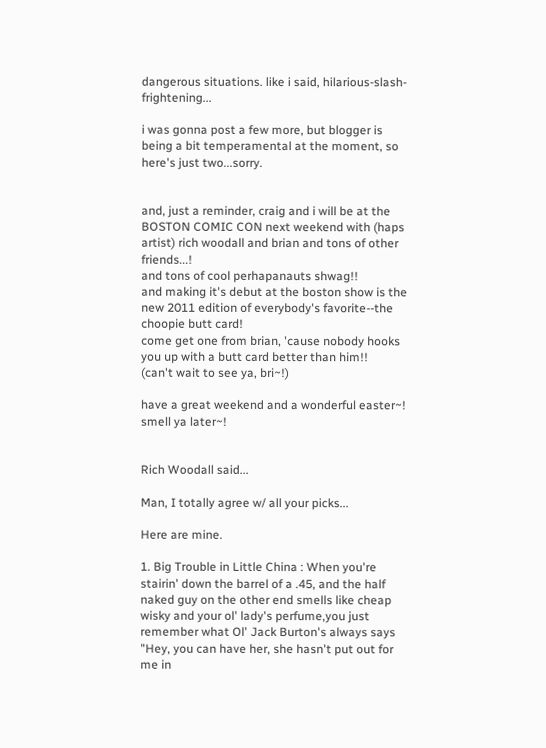dangerous situations. like i said, hilarious-slash-frightening...

i was gonna post a few more, but blogger is being a bit temperamental at the moment, so here's just two...sorry.


and, just a reminder, craig and i will be at the BOSTON COMIC CON next weekend with (haps artist) rich woodall and brian and tons of other friends...!
and tons of cool perhapanauts shwag!!
and making it's debut at the boston show is the new 2011 edition of everybody's favorite--the choopie butt card!
come get one from brian, 'cause nobody hooks you up with a butt card better than him!!
(can't wait to see ya, bri~!)

have a great weekend and a wonderful easter~!
smell ya later~!


Rich Woodall said...

Man, I totally agree w/ all your picks...

Here are mine.

1. Big Trouble in Little China : When you're stairin' down the barrel of a .45, and the half naked guy on the other end smells like cheap wisky and your ol' lady's perfume,you just remember what Ol' Jack Burton's always says "Hey, you can have her, she hasn't put out for me in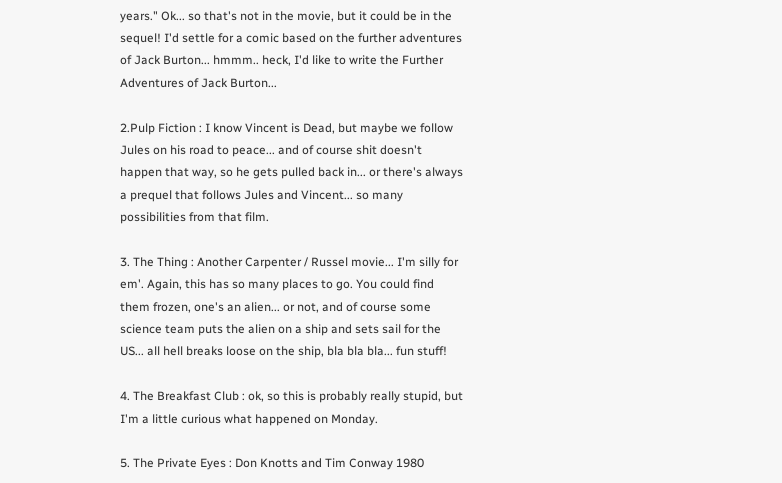years." Ok... so that's not in the movie, but it could be in the sequel! I'd settle for a comic based on the further adventures of Jack Burton... hmmm.. heck, I'd like to write the Further Adventures of Jack Burton...

2.Pulp Fiction : I know Vincent is Dead, but maybe we follow Jules on his road to peace... and of course shit doesn't happen that way, so he gets pulled back in... or there's always a prequel that follows Jules and Vincent... so many possibilities from that film.

3. The Thing : Another Carpenter / Russel movie... I'm silly for em'. Again, this has so many places to go. You could find them frozen, one's an alien... or not, and of course some science team puts the alien on a ship and sets sail for the US... all hell breaks loose on the ship, bla bla bla... fun stuff!

4. The Breakfast Club : ok, so this is probably really stupid, but I'm a little curious what happened on Monday.

5. The Private Eyes : Don Knotts and Tim Conway 1980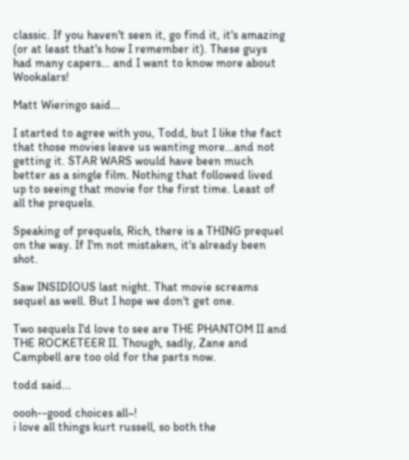classic. If you haven't seen it, go find it, it's amazing (or at least that's how I remember it). These guys had many capers... and I want to know more about Wookalars!

Matt Wieringo said...

I started to agree with you, Todd, but I like the fact that those movies leave us wanting more...and not getting it. STAR WARS would have been much better as a single film. Nothing that followed lived up to seeing that movie for the first time. Least of all the prequels.

Speaking of prequels, Rich, there is a THING prequel on the way. If I'm not mistaken, it's already been shot.

Saw INSIDIOUS last night. That movie screams sequel as well. But I hope we don't get one.

Two sequels I'd love to see are THE PHANTOM II and THE ROCKETEER II. Though, sadly, Zane and Campbell are too old for the parts now.

todd said...

oooh--good choices all~!
i love all things kurt russell, so both the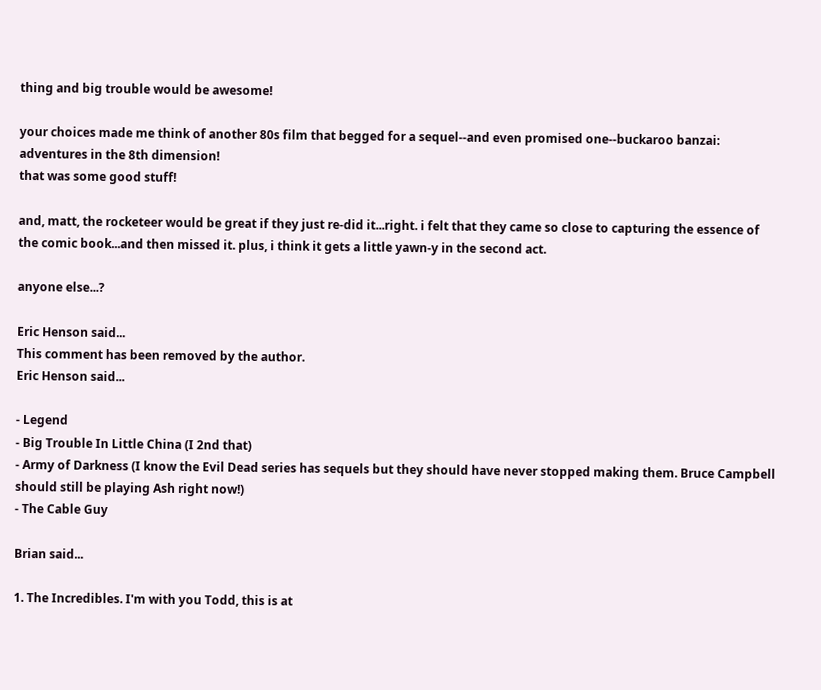thing and big trouble would be awesome!

your choices made me think of another 80s film that begged for a sequel--and even promised one--buckaroo banzai: adventures in the 8th dimension!
that was some good stuff!

and, matt, the rocketeer would be great if they just re-did it...right. i felt that they came so close to capturing the essence of the comic book...and then missed it. plus, i think it gets a little yawn-y in the second act.

anyone else...?

Eric Henson said...
This comment has been removed by the author.
Eric Henson said...

- Legend
- Big Trouble In Little China (I 2nd that)
- Army of Darkness (I know the Evil Dead series has sequels but they should have never stopped making them. Bruce Campbell should still be playing Ash right now!)
- The Cable Guy

Brian said...

1. The Incredibles. I'm with you Todd, this is at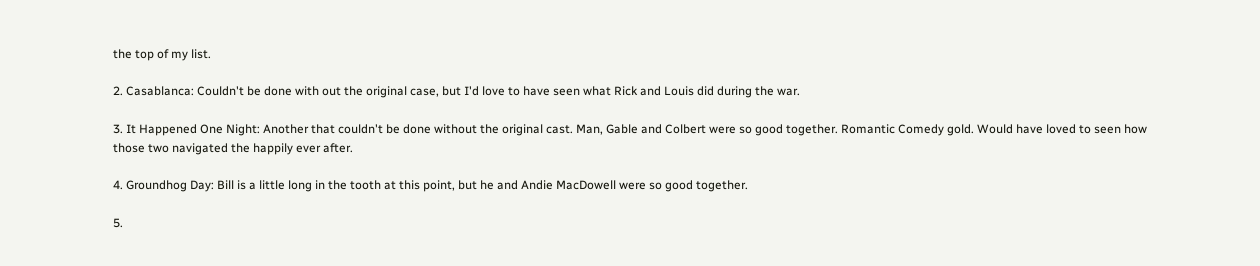the top of my list.

2. Casablanca: Couldn't be done with out the original case, but I'd love to have seen what Rick and Louis did during the war.

3. It Happened One Night: Another that couldn't be done without the original cast. Man, Gable and Colbert were so good together. Romantic Comedy gold. Would have loved to seen how those two navigated the happily ever after.

4. Groundhog Day: Bill is a little long in the tooth at this point, but he and Andie MacDowell were so good together.

5.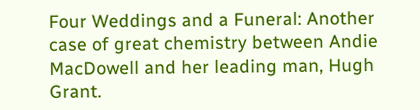Four Weddings and a Funeral: Another case of great chemistry between Andie MacDowell and her leading man, Hugh Grant.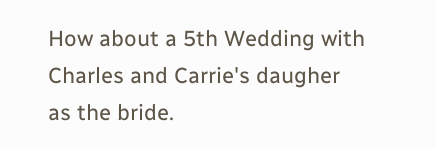How about a 5th Wedding with Charles and Carrie's daugher as the bride.